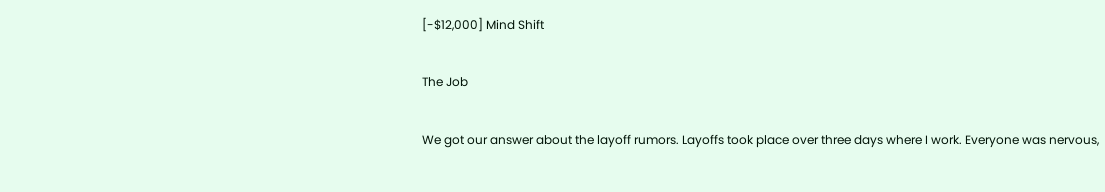[-$12,000] Mind Shift

The Job

We got our answer about the layoff rumors. Layoffs took place over three days where I work. Everyone was nervous,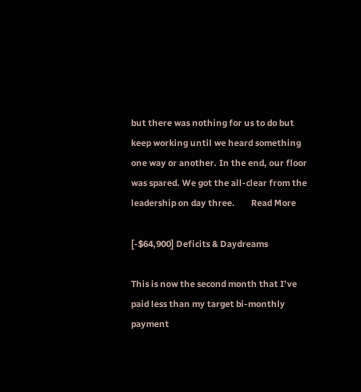but there was nothing for us to do but keep working until we heard something one way or another. In the end, our floor was spared. We got the all-clear from the leadership on day three.        Read More

[-$64,900] Deficits & Daydreams

This is now the second month that I’ve paid less than my target bi-monthly payment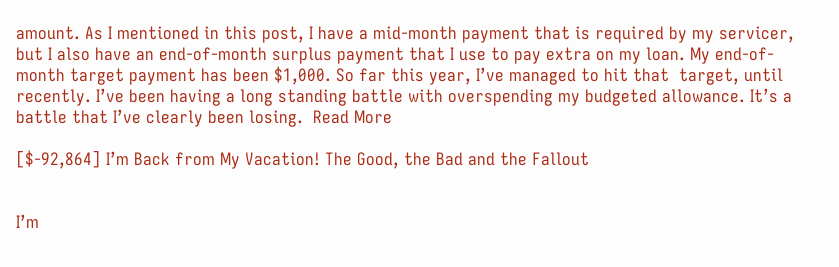amount. As I mentioned in this post, I have a mid-month payment that is required by my servicer, but I also have an end-of-month surplus payment that I use to pay extra on my loan. My end-of-month target payment has been $1,000. So far this year, I’ve managed to hit that  target, until recently. I’ve been having a long standing battle with overspending my budgeted allowance. It’s a battle that I’ve clearly been losing.  Read More

[$-92,864] I’m Back from My Vacation! The Good, the Bad and the Fallout


I’m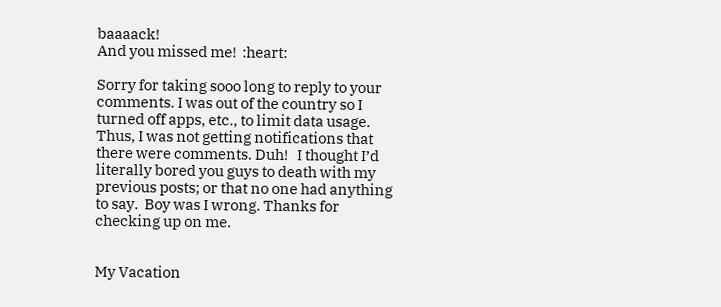baaaack!
And you missed me!  :heart:

Sorry for taking sooo long to reply to your comments. I was out of the country so I turned off apps, etc., to limit data usage. Thus, I was not getting notifications that there were comments. Duh!   I thought I’d literally bored you guys to death with my previous posts; or that no one had anything to say.  Boy was I wrong. Thanks for checking up on me.


My Vacation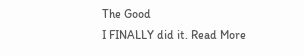The Good
I FINALLY did it. Read More